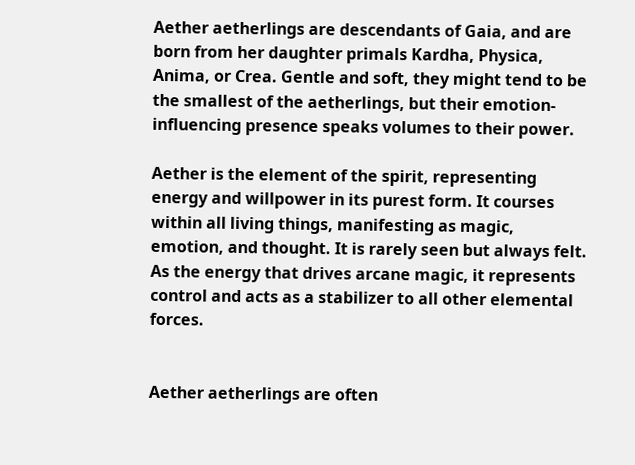Aether aetherlings are descendants of Gaia, and are born from her daughter primals Kardha, Physica, Anima, or Crea. Gentle and soft, they might tend to be the smallest of the aetherlings, but their emotion-influencing presence speaks volumes to their power.

Aether is the element of the spirit, representing energy and willpower in its purest form. It courses within all living things, manifesting as magic, emotion, and thought. It is rarely seen but always felt. As the energy that drives arcane magic, it represents control and acts as a stabilizer to all other elemental forces.


Aether aetherlings are often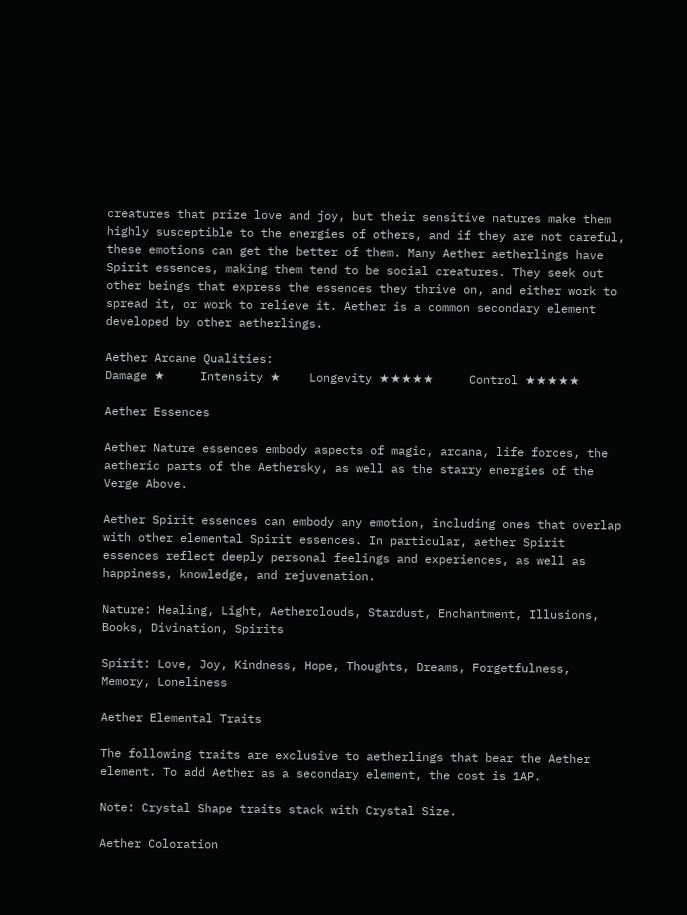creatures that prize love and joy, but their sensitive natures make them  highly susceptible to the energies of others, and if they are not careful, these emotions can get the better of them. Many Aether aetherlings have Spirit essences, making them tend to be social creatures. They seek out other beings that express the essences they thrive on, and either work to spread it, or work to relieve it. Aether is a common secondary element developed by other aetherlings.

Aether Arcane Qualities:
Damage ★     Intensity ★    Longevity ★★★★★     Control ★★★★★

Aether Essences

Aether Nature essences embody aspects of magic, arcana, life forces, the aetheric parts of the Aethersky, as well as the starry energies of the Verge Above.

Aether Spirit essences can embody any emotion, including ones that overlap with other elemental Spirit essences. In particular, aether Spirit essences reflect deeply personal feelings and experiences, as well as happiness, knowledge, and rejuvenation.

Nature: Healing, Light, Aetherclouds, Stardust, Enchantment, Illusions, Books, Divination, Spirits

Spirit: Love, Joy, Kindness, Hope, Thoughts, Dreams, Forgetfulness, Memory, Loneliness

Aether Elemental Traits

The following traits are exclusive to aetherlings that bear the Aether element. To add Aether as a secondary element, the cost is 1AP.

Note: Crystal Shape traits stack with Crystal Size.

Aether Coloration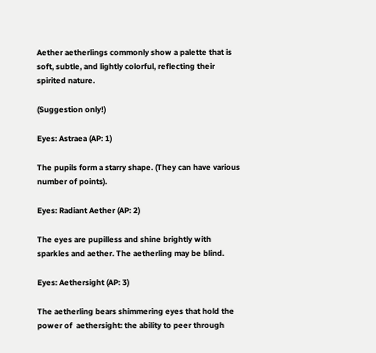Aether aetherlings commonly show a palette that is soft, subtle, and lightly colorful, reflecting their spirited nature.

(Suggestion only!)

Eyes: Astraea (AP: 1)

The pupils form a starry shape. (They can have various number of points).

Eyes: Radiant Aether (AP: 2)

The eyes are pupilless and shine brightly with sparkles and aether. The aetherling may be blind.

Eyes: Aethersight (AP: 3)

The aetherling bears shimmering eyes that hold the power of  aethersight: the ability to peer through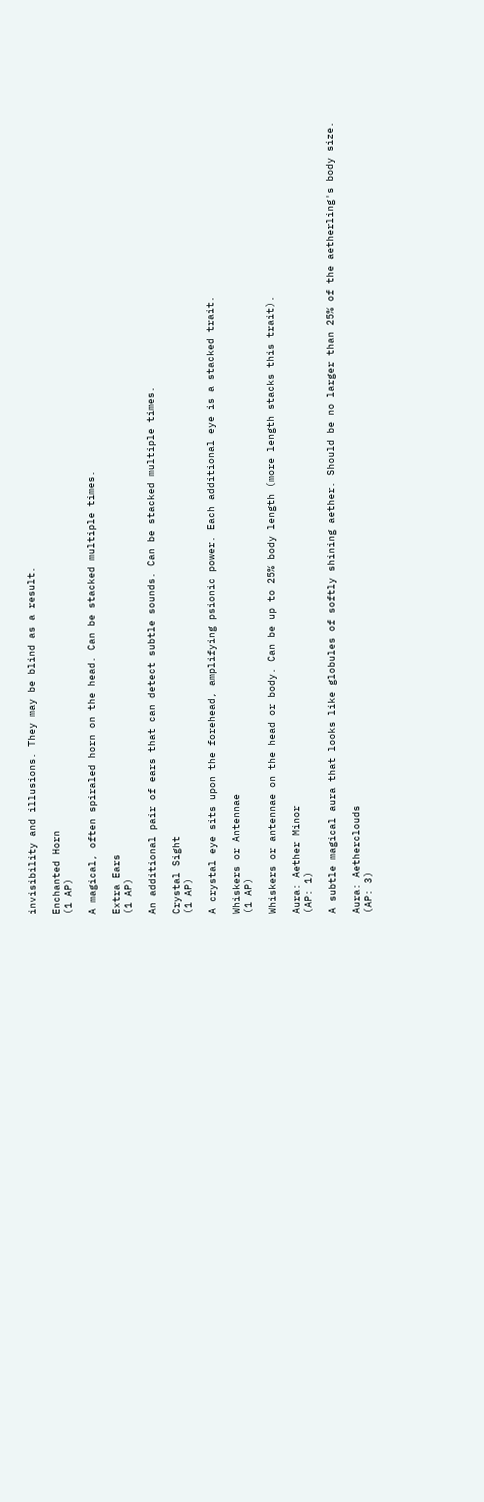invisibility and illusions. They may be blind as a result.

Enchanted Horn
(1 AP)

A magical, often spiraled horn on the head. Can be stacked multiple times.

Extra Ears
(1 AP)

An additional pair of ears that can detect subtle sounds. Can be stacked multiple times.

Crystal Sight
(1 AP)

A crystal eye sits upon the forehead, amplifying psionic power. Each additional eye is a stacked trait.

Whiskers or Antennae
(1 AP)

Whiskers or antennae on the head or body. Can be up to 25% body length (more length stacks this trait).

Aura: Aether Minor
(AP: 1)

A subtle magical aura that looks like globules of softly shining aether. Should be no larger than 25% of the aetherling's body size.

Aura: Aetherclouds
(AP: 3)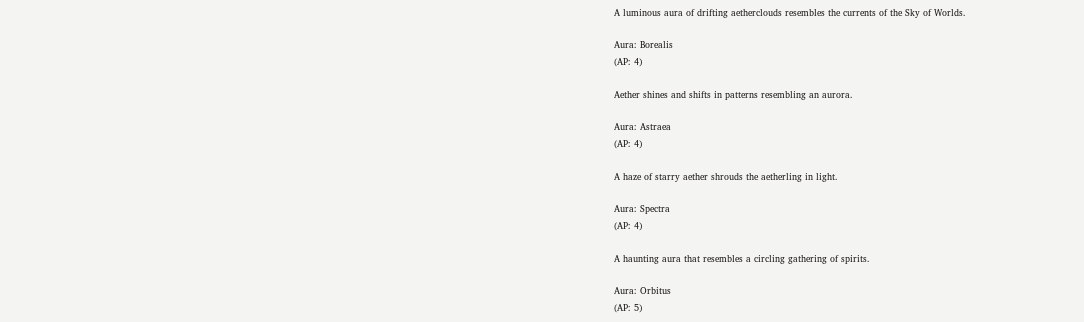A luminous aura of drifting aetherclouds resembles the currents of the Sky of Worlds.

Aura: Borealis
(AP: 4)

Aether shines and shifts in patterns resembling an aurora.

Aura: Astraea
(AP: 4)

A haze of starry aether shrouds the aetherling in light.

Aura: Spectra
(AP: 4)

A haunting aura that resembles a circling gathering of spirits.

Aura: Orbitus
(AP: 5)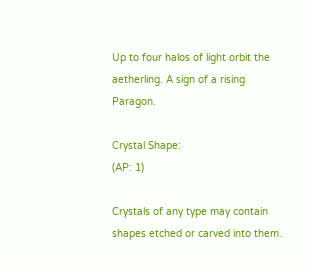Up to four halos of light orbit the aetherling. A sign of a rising Paragon.

Crystal Shape:
(AP: 1)

Crystals of any type may contain shapes etched or carved into them.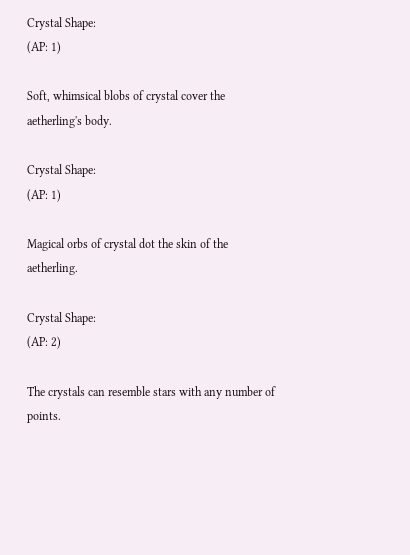Crystal Shape:
(AP: 1)

Soft, whimsical blobs of crystal cover the aetherling's body.

Crystal Shape:
(AP: 1)

Magical orbs of crystal dot the skin of the aetherling.

Crystal Shape:
(AP: 2)

The crystals can resemble stars with any number of points.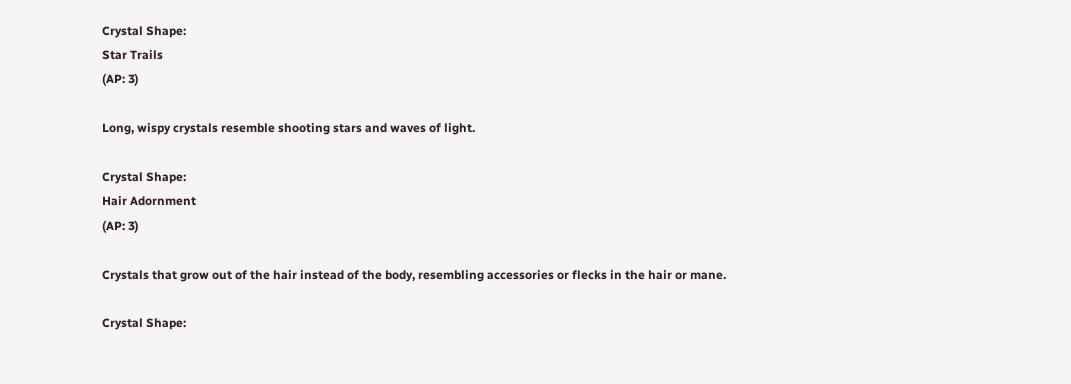Crystal Shape:
Star Trails
(AP: 3)

Long, wispy crystals resemble shooting stars and waves of light.

Crystal Shape:
Hair Adornment
(AP: 3)

Crystals that grow out of the hair instead of the body, resembling accessories or flecks in the hair or mane.

Crystal Shape: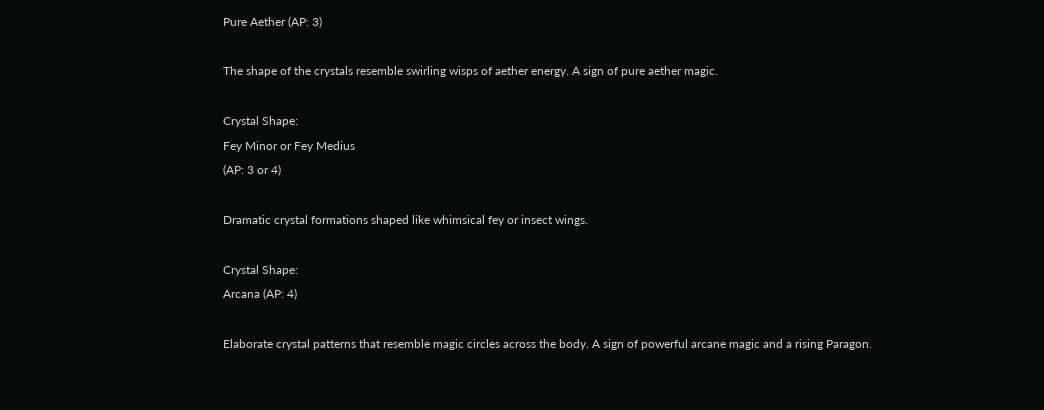Pure Aether (AP: 3)

The shape of the crystals resemble swirling wisps of aether energy. A sign of pure aether magic.

Crystal Shape:
Fey Minor or Fey Medius
(AP: 3 or 4)

Dramatic crystal formations shaped like whimsical fey or insect wings.

Crystal Shape:
Arcana (AP: 4)

Elaborate crystal patterns that resemble magic circles across the body. A sign of powerful arcane magic and a rising Paragon.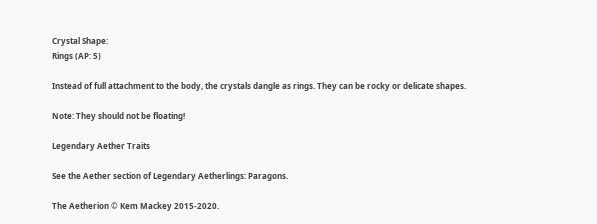Crystal Shape:
Rings (AP: 5)

Instead of full attachment to the body, the crystals dangle as rings. They can be rocky or delicate shapes.

Note: They should not be floating!

Legendary Aether Traits

See the Aether section of Legendary Aetherlings: Paragons.

The Aetherion © Kem Mackey 2015-2020.